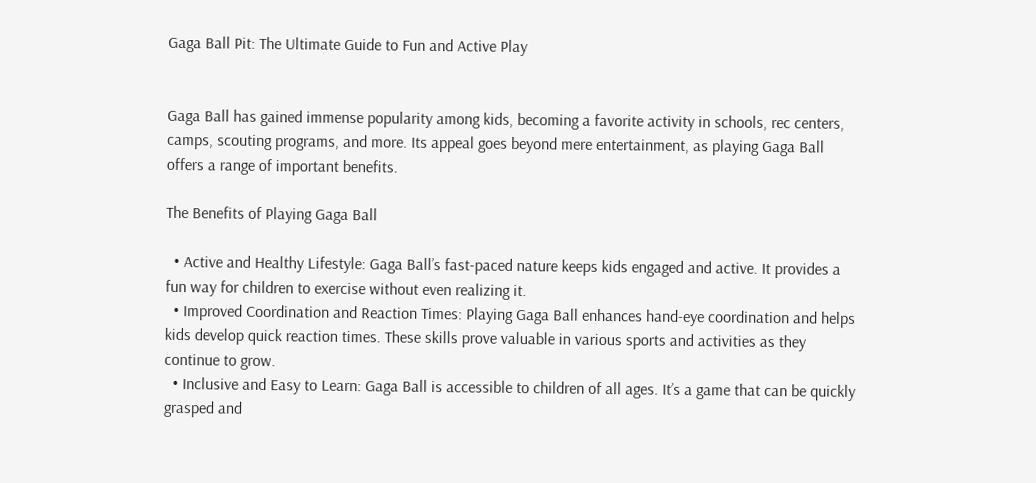Gaga Ball Pit: The Ultimate Guide to Fun and Active Play


Gaga Ball has gained immense popularity among kids, becoming a favorite activity in schools, rec centers, camps, scouting programs, and more. Its appeal goes beyond mere entertainment, as playing Gaga Ball offers a range of important benefits.

The Benefits of Playing Gaga Ball

  • Active and Healthy Lifestyle: Gaga Ball’s fast-paced nature keeps kids engaged and active. It provides a fun way for children to exercise without even realizing it.
  • Improved Coordination and Reaction Times: Playing Gaga Ball enhances hand-eye coordination and helps kids develop quick reaction times. These skills prove valuable in various sports and activities as they continue to grow.
  • Inclusive and Easy to Learn: Gaga Ball is accessible to children of all ages. It’s a game that can be quickly grasped and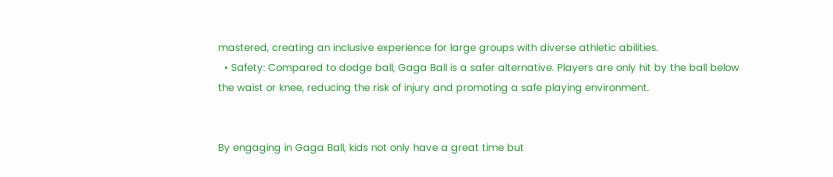mastered, creating an inclusive experience for large groups with diverse athletic abilities.
  • Safety: Compared to dodge ball, Gaga Ball is a safer alternative. Players are only hit by the ball below the waist or knee, reducing the risk of injury and promoting a safe playing environment.


By engaging in Gaga Ball, kids not only have a great time but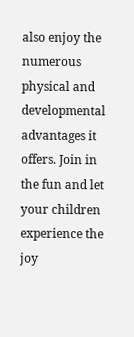also enjoy the numerous physical and developmental advantages it offers. Join in the fun and let your children experience the joy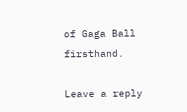of Gaga Ball firsthand.

Leave a reply